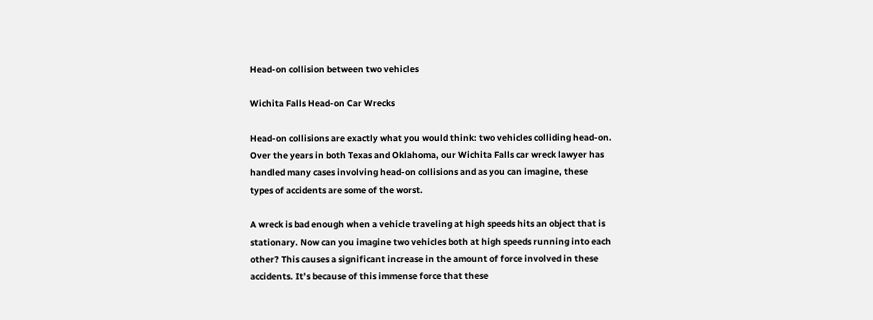Head-on collision between two vehicles

Wichita Falls Head-on Car Wrecks

Head-on collisions are exactly what you would think: two vehicles colliding head-on. Over the years in both Texas and Oklahoma, our Wichita Falls car wreck lawyer has handled many cases involving head-on collisions and as you can imagine, these types of accidents are some of the worst.

A wreck is bad enough when a vehicle traveling at high speeds hits an object that is stationary. Now can you imagine two vehicles both at high speeds running into each other? This causes a significant increase in the amount of force involved in these accidents. It’s because of this immense force that these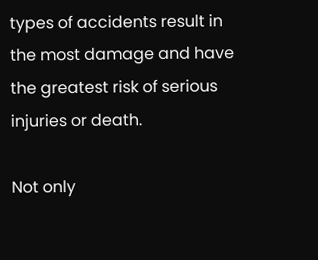types of accidents result in the most damage and have the greatest risk of serious injuries or death.

Not only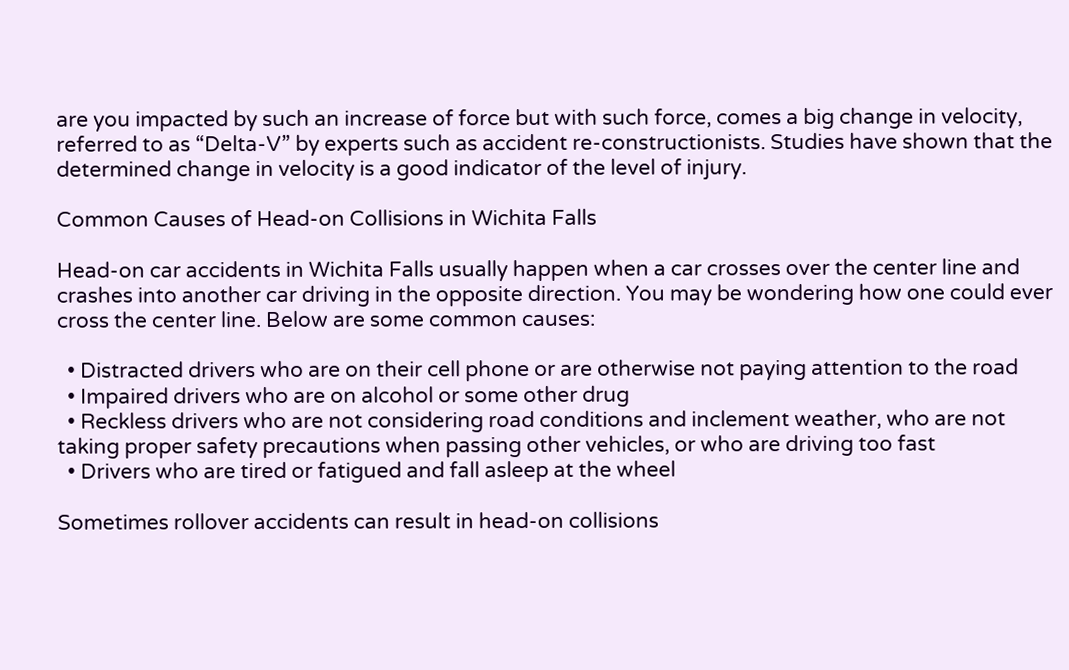are you impacted by such an increase of force but with such force, comes a big change in velocity, referred to as “Delta-V” by experts such as accident re-constructionists. Studies have shown that the determined change in velocity is a good indicator of the level of injury.

Common Causes of Head-on Collisions in Wichita Falls

Head-on car accidents in Wichita Falls usually happen when a car crosses over the center line and crashes into another car driving in the opposite direction. You may be wondering how one could ever cross the center line. Below are some common causes:

  • Distracted drivers who are on their cell phone or are otherwise not paying attention to the road
  • Impaired drivers who are on alcohol or some other drug
  • Reckless drivers who are not considering road conditions and inclement weather, who are not taking proper safety precautions when passing other vehicles, or who are driving too fast
  • Drivers who are tired or fatigued and fall asleep at the wheel

Sometimes rollover accidents can result in head-on collisions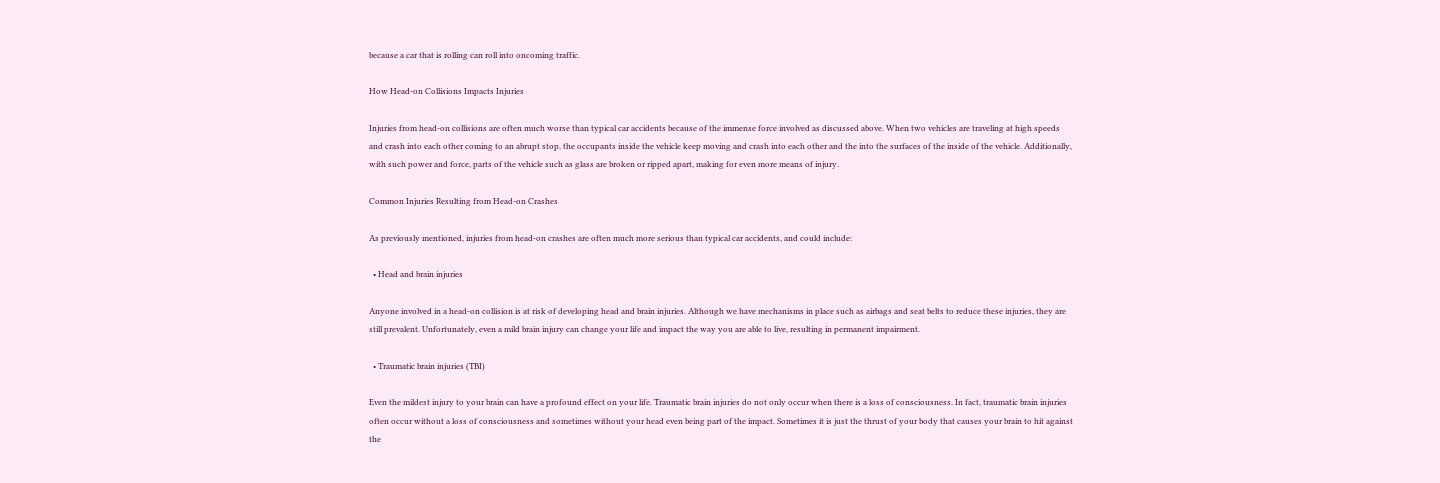because a car that is rolling can roll into oncoming traffic.

How Head-on Collisions Impacts Injuries

Injuries from head-on collisions are often much worse than typical car accidents because of the immense force involved as discussed above. When two vehicles are traveling at high speeds and crash into each other coming to an abrupt stop, the occupants inside the vehicle keep moving and crash into each other and the into the surfaces of the inside of the vehicle. Additionally, with such power and force, parts of the vehicle such as glass are broken or ripped apart, making for even more means of injury.

Common Injuries Resulting from Head-on Crashes

As previously mentioned, injuries from head-on crashes are often much more serious than typical car accidents, and could include:

  • Head and brain injuries

Anyone involved in a head-on collision is at risk of developing head and brain injuries. Although we have mechanisms in place such as airbags and seat belts to reduce these injuries, they are still prevalent. Unfortunately, even a mild brain injury can change your life and impact the way you are able to live, resulting in permanent impairment.

  • Traumatic brain injuries (TBI)

Even the mildest injury to your brain can have a profound effect on your life. Traumatic brain injuries do not only occur when there is a loss of consciousness. In fact, traumatic brain injuries often occur without a loss of consciousness and sometimes without your head even being part of the impact. Sometimes it is just the thrust of your body that causes your brain to hit against the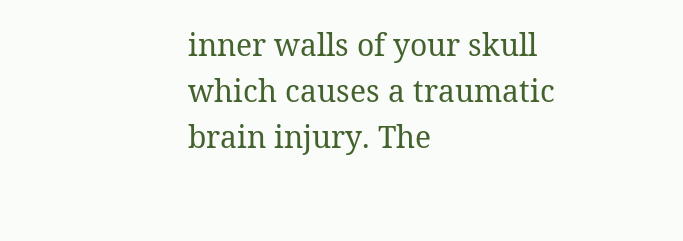inner walls of your skull which causes a traumatic brain injury. The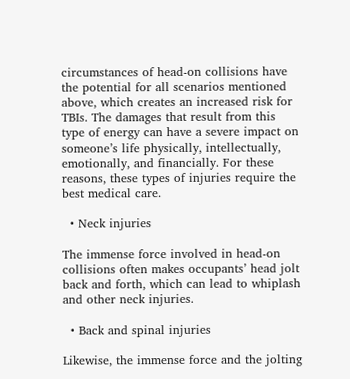circumstances of head-on collisions have the potential for all scenarios mentioned above, which creates an increased risk for TBIs. The damages that result from this type of energy can have a severe impact on someone’s life physically, intellectually, emotionally, and financially. For these reasons, these types of injuries require the best medical care.

  • Neck injuries

The immense force involved in head-on collisions often makes occupants’ head jolt back and forth, which can lead to whiplash and other neck injuries.

  • Back and spinal injuries

Likewise, the immense force and the jolting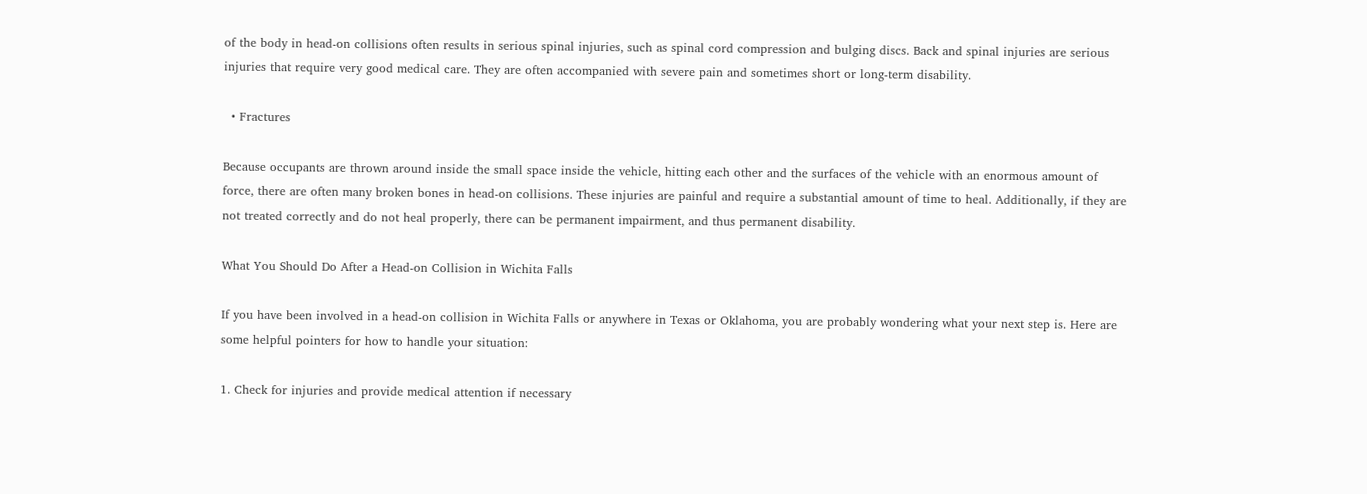of the body in head-on collisions often results in serious spinal injuries, such as spinal cord compression and bulging discs. Back and spinal injuries are serious injuries that require very good medical care. They are often accompanied with severe pain and sometimes short or long-term disability.

  • Fractures

Because occupants are thrown around inside the small space inside the vehicle, hitting each other and the surfaces of the vehicle with an enormous amount of force, there are often many broken bones in head-on collisions. These injuries are painful and require a substantial amount of time to heal. Additionally, if they are not treated correctly and do not heal properly, there can be permanent impairment, and thus permanent disability.

What You Should Do After a Head-on Collision in Wichita Falls

If you have been involved in a head-on collision in Wichita Falls or anywhere in Texas or Oklahoma, you are probably wondering what your next step is. Here are some helpful pointers for how to handle your situation:

1. Check for injuries and provide medical attention if necessary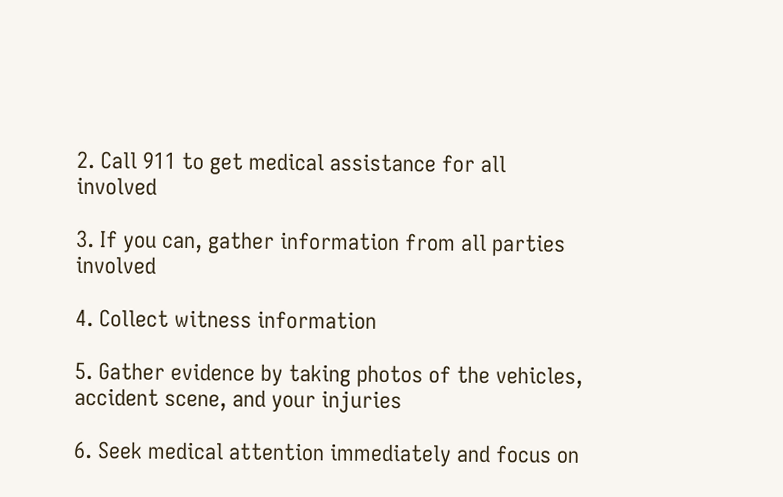2. Call 911 to get medical assistance for all involved

3. If you can, gather information from all parties involved

4. Collect witness information

5. Gather evidence by taking photos of the vehicles, accident scene, and your injuries

6. Seek medical attention immediately and focus on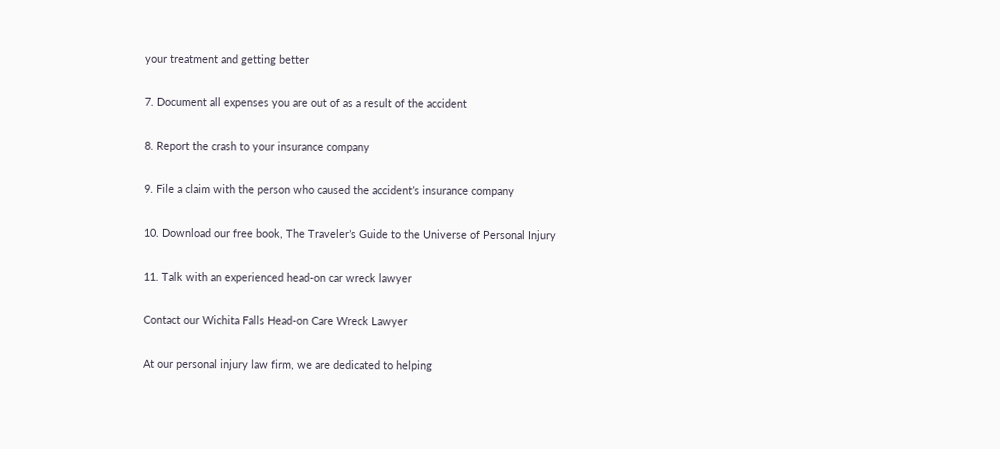your treatment and getting better

7. Document all expenses you are out of as a result of the accident

8. Report the crash to your insurance company

9. File a claim with the person who caused the accident’s insurance company

10. Download our free book, The Traveler’s Guide to the Universe of Personal Injury

11. Talk with an experienced head-on car wreck lawyer

Contact our Wichita Falls Head-on Care Wreck Lawyer

At our personal injury law firm, we are dedicated to helping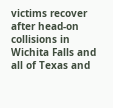victims recover after head-on collisions in Wichita Falls and all of Texas and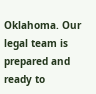Oklahoma. Our legal team is prepared and ready to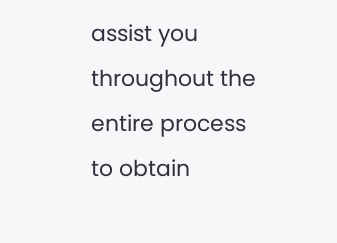assist you throughout the entire process to obtain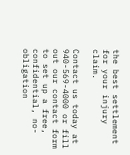the best settlement for your injury claim.

Contact us today at 940-569-4000 or fill out our contact form to set up a free, confidential, no-obligation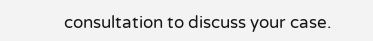consultation to discuss your case.